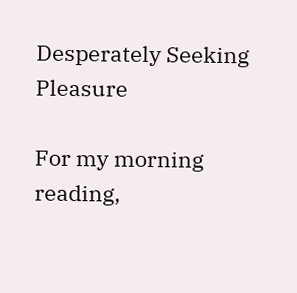Desperately Seeking Pleasure

For my morning reading,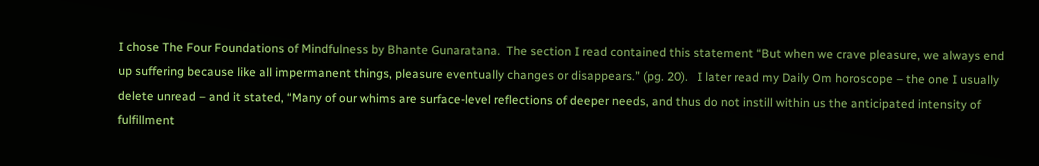I chose The Four Foundations of Mindfulness by Bhante Gunaratana.  The section I read contained this statement “But when we crave pleasure, we always end up suffering because like all impermanent things, pleasure eventually changes or disappears.” (pg. 20).   I later read my Daily Om horoscope – the one I usually delete unread – and it stated, “Many of our whims are surface-level reflections of deeper needs, and thus do not instill within us the anticipated intensity of fulfillment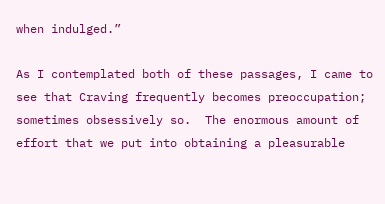when indulged.”

As I contemplated both of these passages, I came to see that Craving frequently becomes preoccupation; sometimes obsessively so.  The enormous amount of effort that we put into obtaining a pleasurable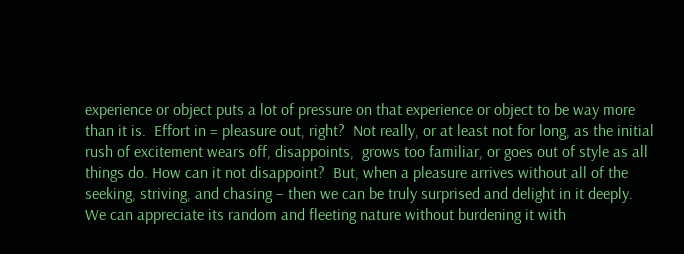experience or object puts a lot of pressure on that experience or object to be way more than it is.  Effort in = pleasure out, right?  Not really, or at least not for long, as the initial rush of excitement wears off, disappoints,  grows too familiar, or goes out of style as all things do. How can it not disappoint?  But, when a pleasure arrives without all of the seeking, striving, and chasing – then we can be truly surprised and delight in it deeply.  We can appreciate its random and fleeting nature without burdening it with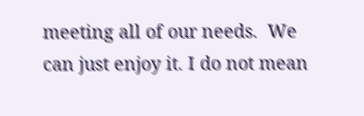meeting all of our needs.  We can just enjoy it. I do not mean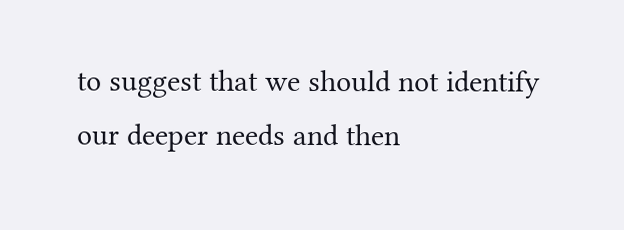to suggest that we should not identify our deeper needs and then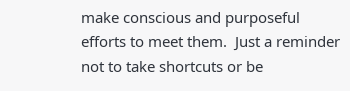make conscious and purposeful efforts to meet them.  Just a reminder not to take shortcuts or be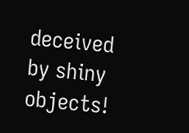deceived by shiny objects!